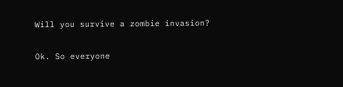Will you survive a zombie invasion?

Ok. So everyone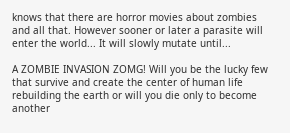knows that there are horror movies about zombies and all that. However sooner or later a parasite will enter the world... It will slowly mutate until...

A ZOMBIE INVASION ZOMG! Will you be the lucky few that survive and create the center of human life rebuilding the earth or will you die only to become another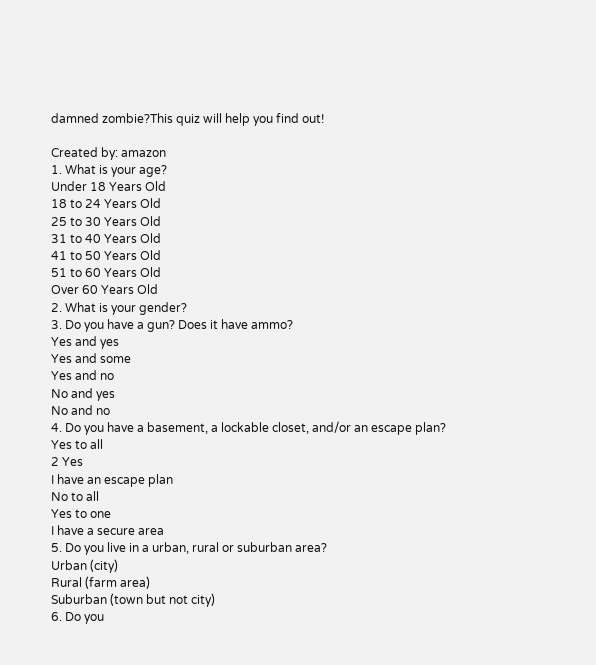damned zombie?This quiz will help you find out!

Created by: amazon
1. What is your age?
Under 18 Years Old
18 to 24 Years Old
25 to 30 Years Old
31 to 40 Years Old
41 to 50 Years Old
51 to 60 Years Old
Over 60 Years Old
2. What is your gender?
3. Do you have a gun? Does it have ammo?
Yes and yes
Yes and some
Yes and no
No and yes
No and no
4. Do you have a basement, a lockable closet, and/or an escape plan?
Yes to all
2 Yes
I have an escape plan
No to all
Yes to one
I have a secure area
5. Do you live in a urban, rural or suburban area?
Urban (city)
Rural (farm area)
Suburban (town but not city)
6. Do you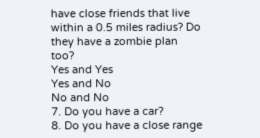have close friends that live within a 0.5 miles radius? Do they have a zombie plan too?
Yes and Yes
Yes and No
No and No
7. Do you have a car?
8. Do you have a close range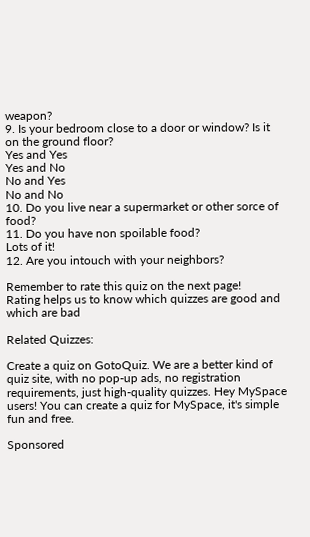weapon?
9. Is your bedroom close to a door or window? Is it on the ground floor?
Yes and Yes
Yes and No
No and Yes
No and No
10. Do you live near a supermarket or other sorce of food?
11. Do you have non spoilable food?
Lots of it!
12. Are you intouch with your neighbors?

Remember to rate this quiz on the next page!
Rating helps us to know which quizzes are good and which are bad

Related Quizzes:

Create a quiz on GotoQuiz. We are a better kind of quiz site, with no pop-up ads, no registration requirements, just high-quality quizzes. Hey MySpace users! You can create a quiz for MySpace, it's simple fun and free.

Sponsored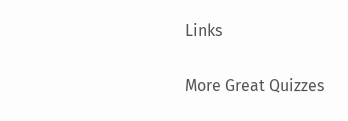Links

More Great Quizzes